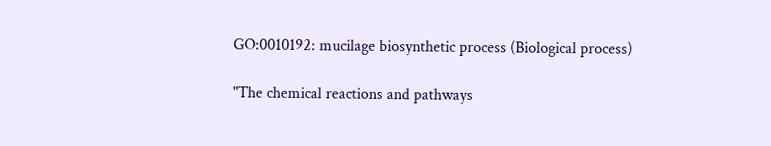GO:0010192: mucilage biosynthetic process (Biological process)

"The chemical reactions and pathways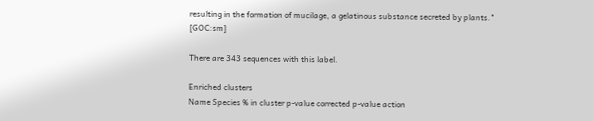resulting in the formation of mucilage, a gelatinous substance secreted by plants." [GOC:sm]

There are 343 sequences with this label.

Enriched clusters
Name Species % in cluster p-value corrected p-value action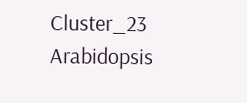Cluster_23 Arabidopsis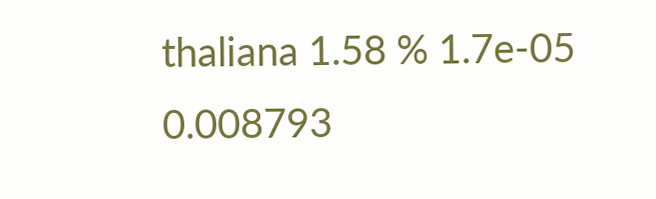thaliana 1.58 % 1.7e-05 0.008793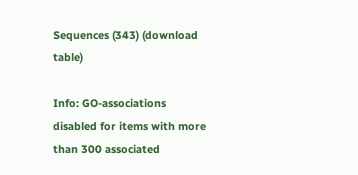Sequences (343) (download table)

Info: GO-associations disabled for items with more than 300 associated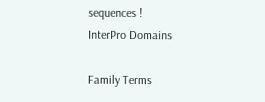sequences !
InterPro Domains

Family Terms